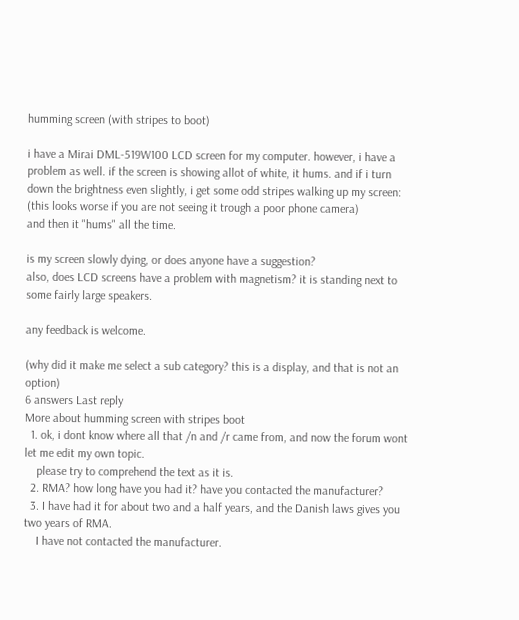humming screen (with stripes to boot)

i have a Mirai DML-519W100 LCD screen for my computer. however, i have a problem as well. if the screen is showing allot of white, it hums. and if i turn down the brightness even slightly, i get some odd stripes walking up my screen:
(this looks worse if you are not seeing it trough a poor phone camera)
and then it "hums" all the time.

is my screen slowly dying, or does anyone have a suggestion?
also, does LCD screens have a problem with magnetism? it is standing next to some fairly large speakers.

any feedback is welcome.

(why did it make me select a sub category? this is a display, and that is not an option)
6 answers Last reply
More about humming screen with stripes boot
  1. ok, i dont know where all that /n and /r came from, and now the forum wont let me edit my own topic.
    please try to comprehend the text as it is.
  2. RMA? how long have you had it? have you contacted the manufacturer?
  3. I have had it for about two and a half years, and the Danish laws gives you two years of RMA.
    I have not contacted the manufacturer.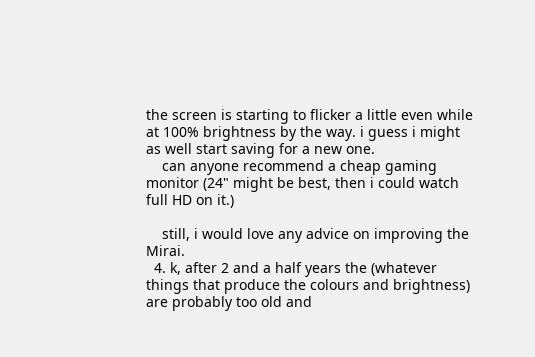the screen is starting to flicker a little even while at 100% brightness by the way. i guess i might as well start saving for a new one.
    can anyone recommend a cheap gaming monitor (24" might be best, then i could watch full HD on it.)

    still, i would love any advice on improving the Mirai.
  4. k, after 2 and a half years the (whatever things that produce the colours and brightness) are probably too old and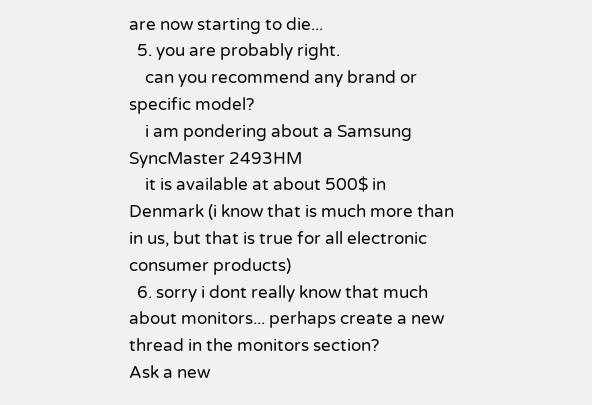are now starting to die...
  5. you are probably right.
    can you recommend any brand or specific model?
    i am pondering about a Samsung SyncMaster 2493HM
    it is available at about 500$ in Denmark (i know that is much more than in us, but that is true for all electronic consumer products)
  6. sorry i dont really know that much about monitors... perhaps create a new thread in the monitors section?
Ask a new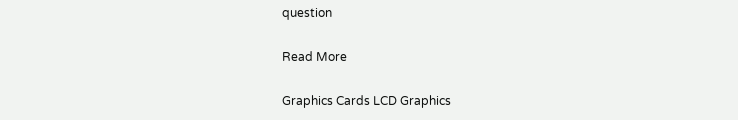question

Read More

Graphics Cards LCD Graphics